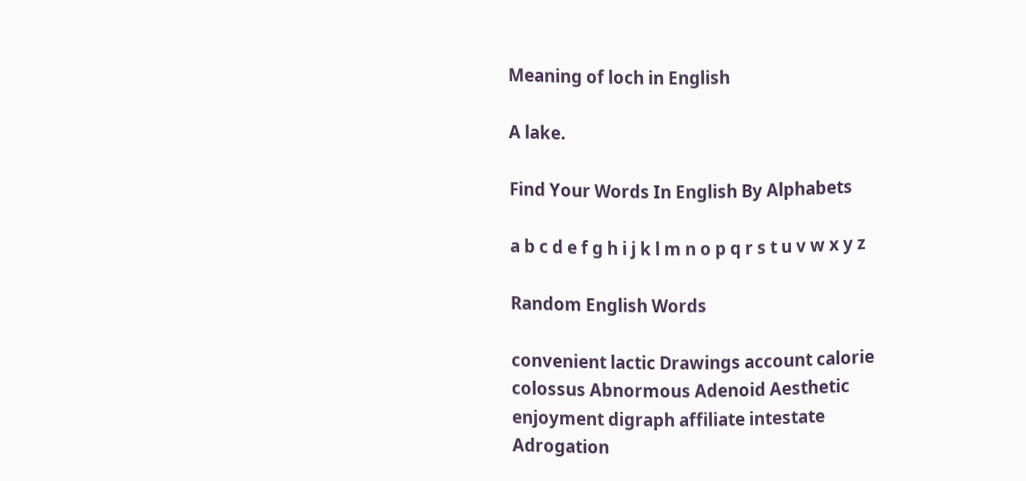Meaning of loch in English

A lake.

Find Your Words In English By Alphabets

a b c d e f g h i j k l m n o p q r s t u v w x y z

Random English Words

convenient lactic Drawings account calorie colossus Abnormous Adenoid Aesthetic enjoyment digraph affiliate intestate Adrogation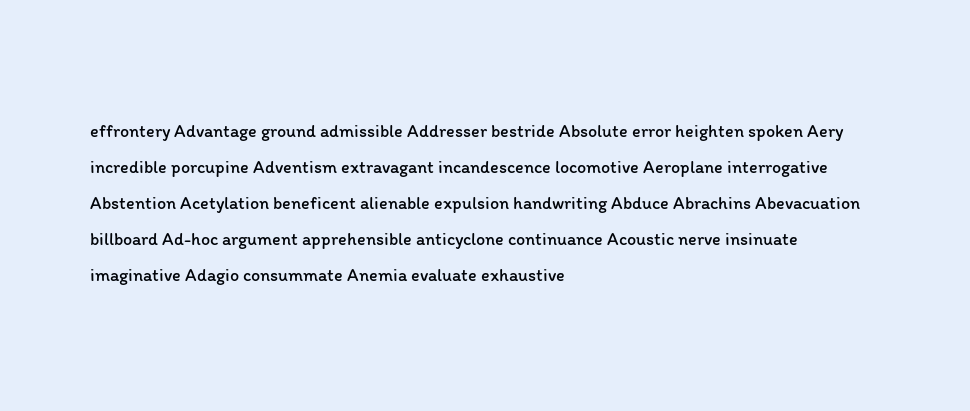effrontery Advantage ground admissible Addresser bestride Absolute error heighten spoken Aery incredible porcupine Adventism extravagant incandescence locomotive Aeroplane interrogative Abstention Acetylation beneficent alienable expulsion handwriting Abduce Abrachins Abevacuation billboard Ad-hoc argument apprehensible anticyclone continuance Acoustic nerve insinuate imaginative Adagio consummate Anemia evaluate exhaustive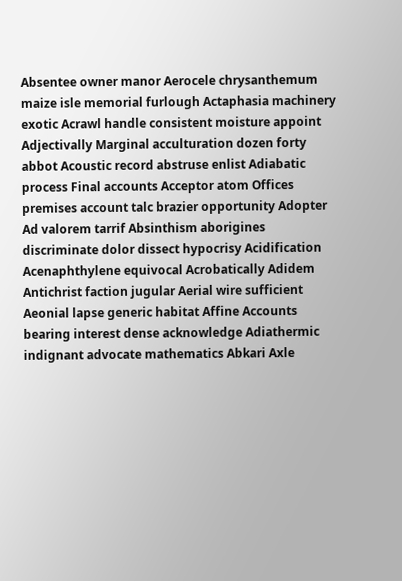Absentee owner manor Aerocele chrysanthemum maize isle memorial furlough Actaphasia machinery exotic Acrawl handle consistent moisture appoint Adjectivally Marginal acculturation dozen forty abbot Acoustic record abstruse enlist Adiabatic process Final accounts Acceptor atom Offices premises account talc brazier opportunity Adopter Ad valorem tarrif Absinthism aborigines discriminate dolor dissect hypocrisy Acidification Acenaphthylene equivocal Acrobatically Adidem Antichrist faction jugular Aerial wire sufficient Aeonial lapse generic habitat Affine Accounts bearing interest dense acknowledge Adiathermic indignant advocate mathematics Abkari Axle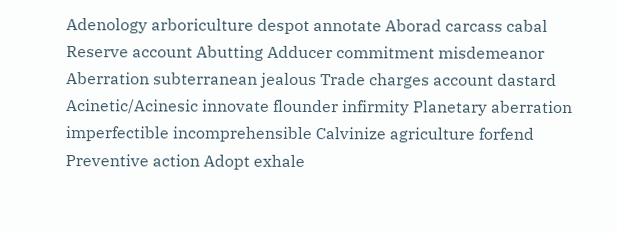Adenology arboriculture despot annotate Aborad carcass cabal Reserve account Abutting Adducer commitment misdemeanor Aberration subterranean jealous Trade charges account dastard Acinetic/Acinesic innovate flounder infirmity Planetary aberration imperfectible incomprehensible Calvinize agriculture forfend Preventive action Adopt exhale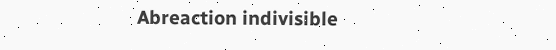Abreaction indivisible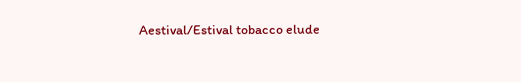Aestival/Estival tobacco elude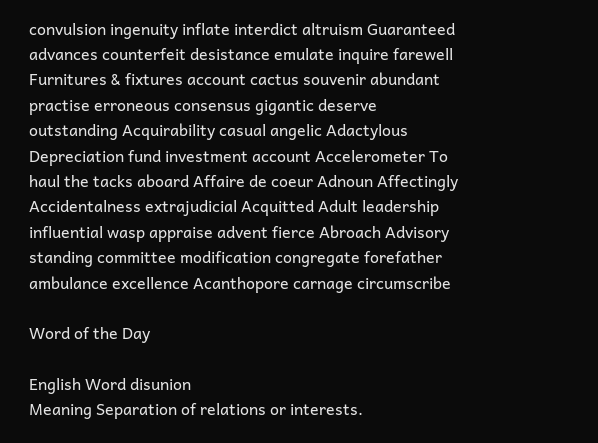convulsion ingenuity inflate interdict altruism Guaranteed advances counterfeit desistance emulate inquire farewell Furnitures & fixtures account cactus souvenir abundant practise erroneous consensus gigantic deserve outstanding Acquirability casual angelic Adactylous Depreciation fund investment account Accelerometer To haul the tacks aboard Affaire de coeur Adnoun Affectingly Accidentalness extrajudicial Acquitted Adult leadership influential wasp appraise advent fierce Abroach Advisory standing committee modification congregate forefather ambulance excellence Acanthopore carnage circumscribe

Word of the Day

English Word disunion
Meaning Separation of relations or interests.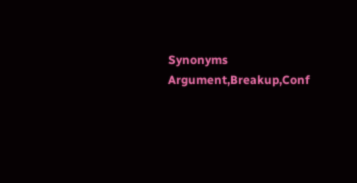Synonyms Argument,Breakup,Conf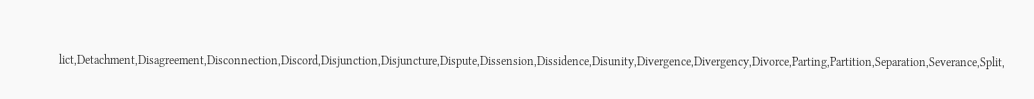lict,Detachment,Disagreement,Disconnection,Discord,Disjunction,Disjuncture,Dispute,Dissension,Dissidence,Disunity,Divergence,Divergency,Divorce,Parting,Partition,Separation,Severance,Split,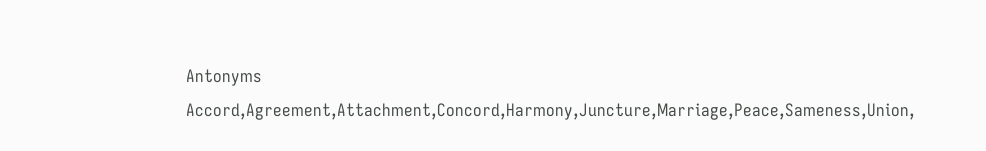Antonyms Accord,Agreement,Attachment,Concord,Harmony,Juncture,Marriage,Peace,Sameness,Union,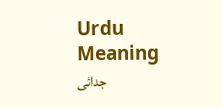Urdu Meaning جدائی